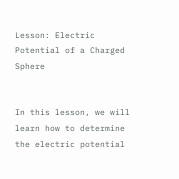Lesson: Electric Potential of a Charged Sphere


In this lesson, we will learn how to determine the electric potential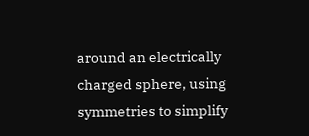around an electrically charged sphere, using symmetries to simplify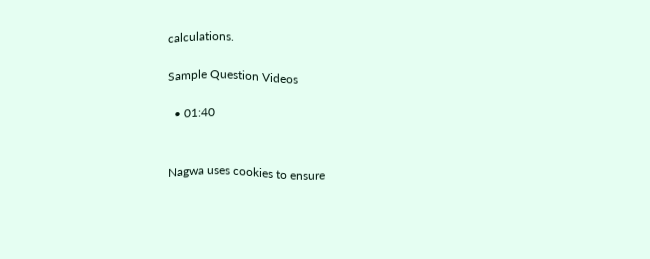calculations.

Sample Question Videos

  • 01:40


Nagwa uses cookies to ensure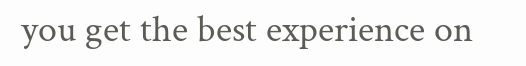you get the best experience on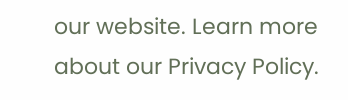our website. Learn more about our Privacy Policy.